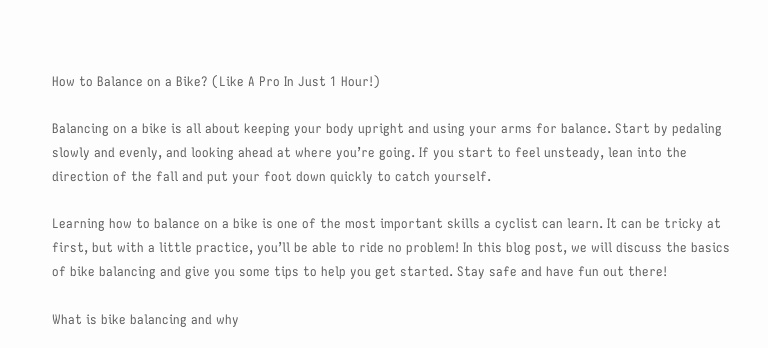How to Balance on a Bike? (Like A Pro In Just 1 Hour!)

Balancing on a bike is all about keeping your body upright and using your arms for balance. Start by pedaling slowly and evenly, and looking ahead at where you’re going. If you start to feel unsteady, lean into the direction of the fall and put your foot down quickly to catch yourself.

Learning how to balance on a bike is one of the most important skills a cyclist can learn. It can be tricky at first, but with a little practice, you’ll be able to ride no problem! In this blog post, we will discuss the basics of bike balancing and give you some tips to help you get started. Stay safe and have fun out there!

What is bike balancing and why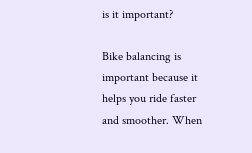is it important?

Bike balancing is important because it helps you ride faster and smoother. When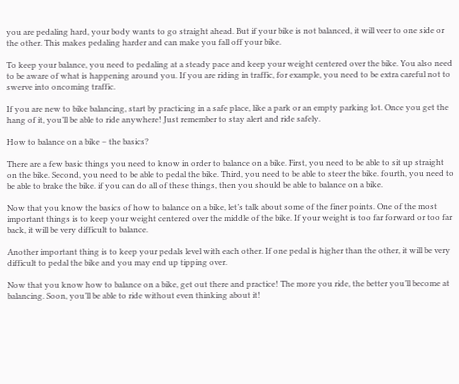you are pedaling hard, your body wants to go straight ahead. But if your bike is not balanced, it will veer to one side or the other. This makes pedaling harder and can make you fall off your bike.

To keep your balance, you need to pedaling at a steady pace and keep your weight centered over the bike. You also need to be aware of what is happening around you. If you are riding in traffic, for example, you need to be extra careful not to swerve into oncoming traffic.

If you are new to bike balancing, start by practicing in a safe place, like a park or an empty parking lot. Once you get the hang of it, you’ll be able to ride anywhere! Just remember to stay alert and ride safely.

How to balance on a bike – the basics?

There are a few basic things you need to know in order to balance on a bike. First, you need to be able to sit up straight on the bike. Second, you need to be able to pedal the bike. Third, you need to be able to steer the bike. fourth, you need to be able to brake the bike. if you can do all of these things, then you should be able to balance on a bike.

Now that you know the basics of how to balance on a bike, let’s talk about some of the finer points. One of the most important things is to keep your weight centered over the middle of the bike. If your weight is too far forward or too far back, it will be very difficult to balance.

Another important thing is to keep your pedals level with each other. If one pedal is higher than the other, it will be very difficult to pedal the bike and you may end up tipping over.

Now that you know how to balance on a bike, get out there and practice! The more you ride, the better you’ll become at balancing. Soon, you’ll be able to ride without even thinking about it!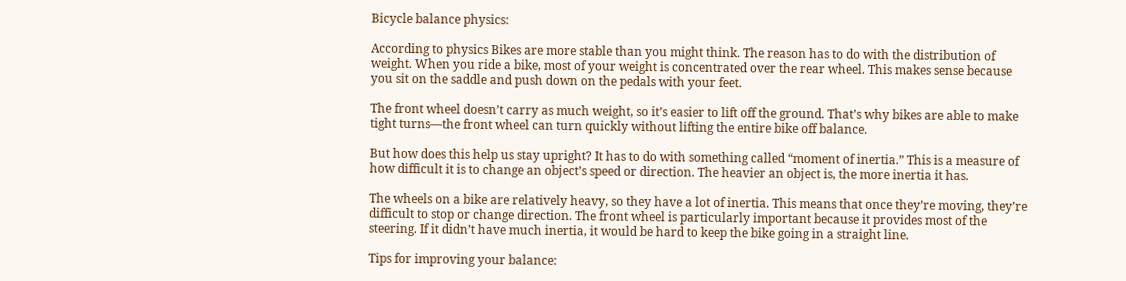Bicycle balance physics:

According to physics Bikes are more stable than you might think. The reason has to do with the distribution of weight. When you ride a bike, most of your weight is concentrated over the rear wheel. This makes sense because you sit on the saddle and push down on the pedals with your feet.

The front wheel doesn’t carry as much weight, so it’s easier to lift off the ground. That’s why bikes are able to make tight turns—the front wheel can turn quickly without lifting the entire bike off balance.

But how does this help us stay upright? It has to do with something called “moment of inertia.” This is a measure of how difficult it is to change an object’s speed or direction. The heavier an object is, the more inertia it has.

The wheels on a bike are relatively heavy, so they have a lot of inertia. This means that once they’re moving, they’re difficult to stop or change direction. The front wheel is particularly important because it provides most of the steering. If it didn’t have much inertia, it would be hard to keep the bike going in a straight line.

Tips for improving your balance: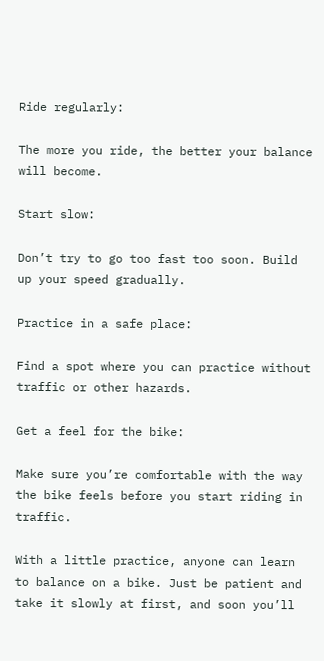Ride regularly:

The more you ride, the better your balance will become.

Start slow:

Don’t try to go too fast too soon. Build up your speed gradually.

Practice in a safe place:

Find a spot where you can practice without traffic or other hazards.

Get a feel for the bike:

Make sure you’re comfortable with the way the bike feels before you start riding in traffic.

With a little practice, anyone can learn to balance on a bike. Just be patient and take it slowly at first, and soon you’ll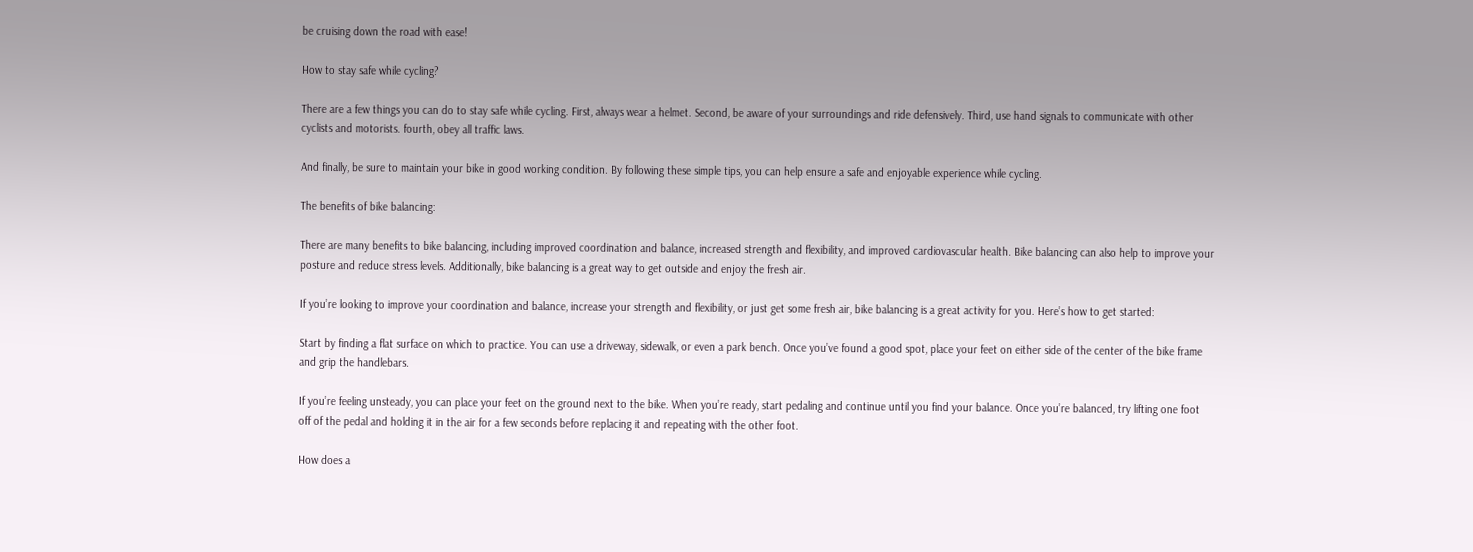be cruising down the road with ease!

How to stay safe while cycling?

There are a few things you can do to stay safe while cycling. First, always wear a helmet. Second, be aware of your surroundings and ride defensively. Third, use hand signals to communicate with other cyclists and motorists. fourth, obey all traffic laws.

And finally, be sure to maintain your bike in good working condition. By following these simple tips, you can help ensure a safe and enjoyable experience while cycling.

The benefits of bike balancing:

There are many benefits to bike balancing, including improved coordination and balance, increased strength and flexibility, and improved cardiovascular health. Bike balancing can also help to improve your posture and reduce stress levels. Additionally, bike balancing is a great way to get outside and enjoy the fresh air.

If you’re looking to improve your coordination and balance, increase your strength and flexibility, or just get some fresh air, bike balancing is a great activity for you. Here’s how to get started:

Start by finding a flat surface on which to practice. You can use a driveway, sidewalk, or even a park bench. Once you’ve found a good spot, place your feet on either side of the center of the bike frame and grip the handlebars.

If you’re feeling unsteady, you can place your feet on the ground next to the bike. When you’re ready, start pedaling and continue until you find your balance. Once you’re balanced, try lifting one foot off of the pedal and holding it in the air for a few seconds before replacing it and repeating with the other foot.

How does a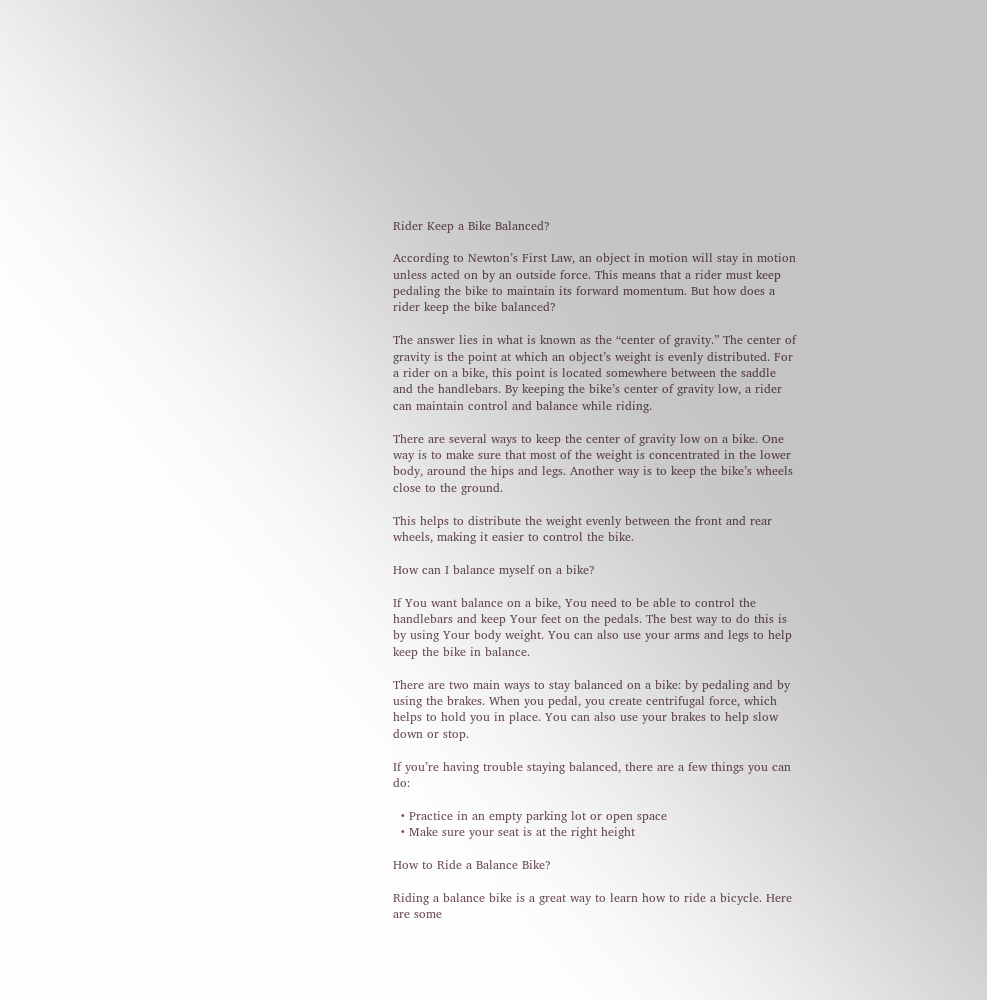Rider Keep a Bike Balanced?

According to Newton’s First Law, an object in motion will stay in motion unless acted on by an outside force. This means that a rider must keep pedaling the bike to maintain its forward momentum. But how does a rider keep the bike balanced?

The answer lies in what is known as the “center of gravity.” The center of gravity is the point at which an object’s weight is evenly distributed. For a rider on a bike, this point is located somewhere between the saddle and the handlebars. By keeping the bike’s center of gravity low, a rider can maintain control and balance while riding.

There are several ways to keep the center of gravity low on a bike. One way is to make sure that most of the weight is concentrated in the lower body, around the hips and legs. Another way is to keep the bike’s wheels close to the ground.

This helps to distribute the weight evenly between the front and rear wheels, making it easier to control the bike.

How can I balance myself on a bike?

If You want balance on a bike, You need to be able to control the handlebars and keep Your feet on the pedals. The best way to do this is by using Your body weight. You can also use your arms and legs to help keep the bike in balance.

There are two main ways to stay balanced on a bike: by pedaling and by using the brakes. When you pedal, you create centrifugal force, which helps to hold you in place. You can also use your brakes to help slow down or stop.

If you’re having trouble staying balanced, there are a few things you can do:

  • Practice in an empty parking lot or open space
  • Make sure your seat is at the right height

How to Ride a Balance Bike?

Riding a balance bike is a great way to learn how to ride a bicycle. Here are some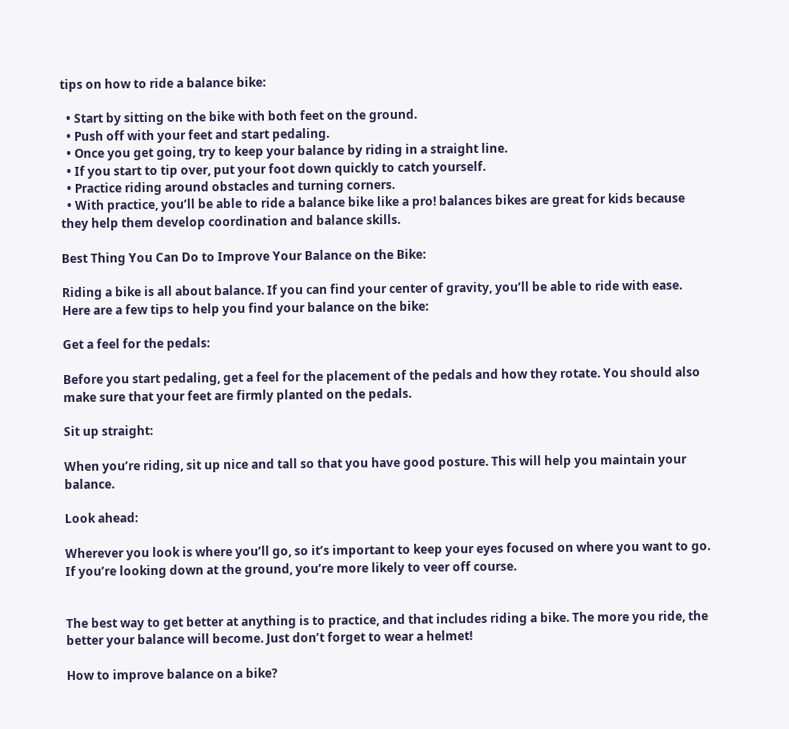tips on how to ride a balance bike:

  • Start by sitting on the bike with both feet on the ground.
  • Push off with your feet and start pedaling.
  • Once you get going, try to keep your balance by riding in a straight line.
  • If you start to tip over, put your foot down quickly to catch yourself.
  • Practice riding around obstacles and turning corners.
  • With practice, you’ll be able to ride a balance bike like a pro! balances bikes are great for kids because they help them develop coordination and balance skills.

Best Thing You Can Do to Improve Your Balance on the Bike:

Riding a bike is all about balance. If you can find your center of gravity, you’ll be able to ride with ease. Here are a few tips to help you find your balance on the bike:

Get a feel for the pedals:

Before you start pedaling, get a feel for the placement of the pedals and how they rotate. You should also make sure that your feet are firmly planted on the pedals.

Sit up straight:

When you’re riding, sit up nice and tall so that you have good posture. This will help you maintain your balance.

Look ahead:

Wherever you look is where you’ll go, so it’s important to keep your eyes focused on where you want to go. If you’re looking down at the ground, you’re more likely to veer off course.


The best way to get better at anything is to practice, and that includes riding a bike. The more you ride, the better your balance will become. Just don’t forget to wear a helmet!

How to improve balance on a bike?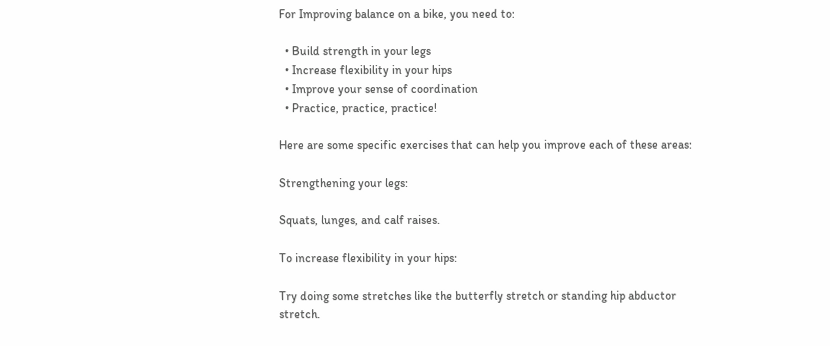For Improving balance on a bike, you need to:

  • Build strength in your legs
  • Increase flexibility in your hips
  • Improve your sense of coordination
  • Practice, practice, practice!

Here are some specific exercises that can help you improve each of these areas:

Strengthening your legs:

Squats, lunges, and calf raises.

To increase flexibility in your hips:

Try doing some stretches like the butterfly stretch or standing hip abductor stretch.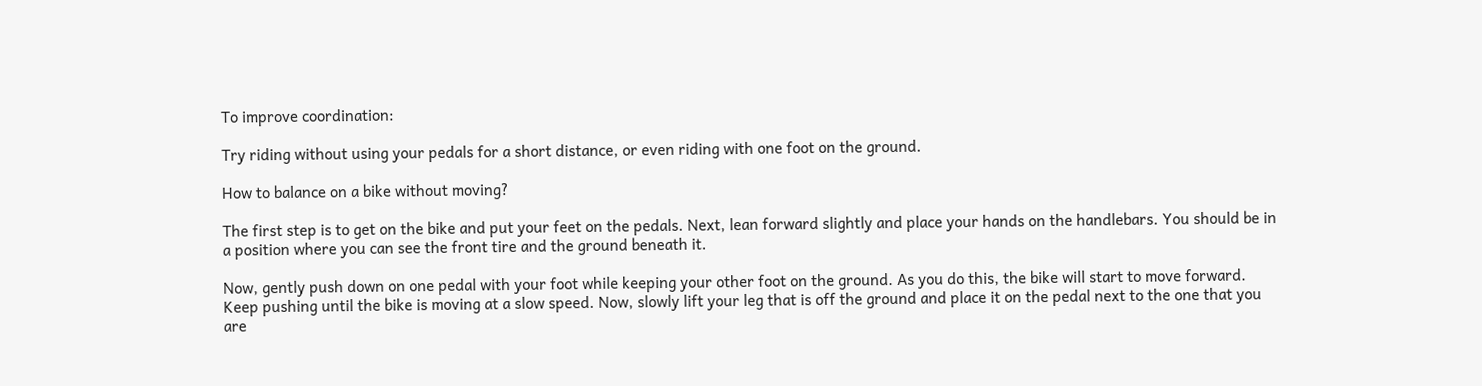To improve coordination:

Try riding without using your pedals for a short distance, or even riding with one foot on the ground.

How to balance on a bike without moving?

The first step is to get on the bike and put your feet on the pedals. Next, lean forward slightly and place your hands on the handlebars. You should be in a position where you can see the front tire and the ground beneath it.

Now, gently push down on one pedal with your foot while keeping your other foot on the ground. As you do this, the bike will start to move forward. Keep pushing until the bike is moving at a slow speed. Now, slowly lift your leg that is off the ground and place it on the pedal next to the one that you are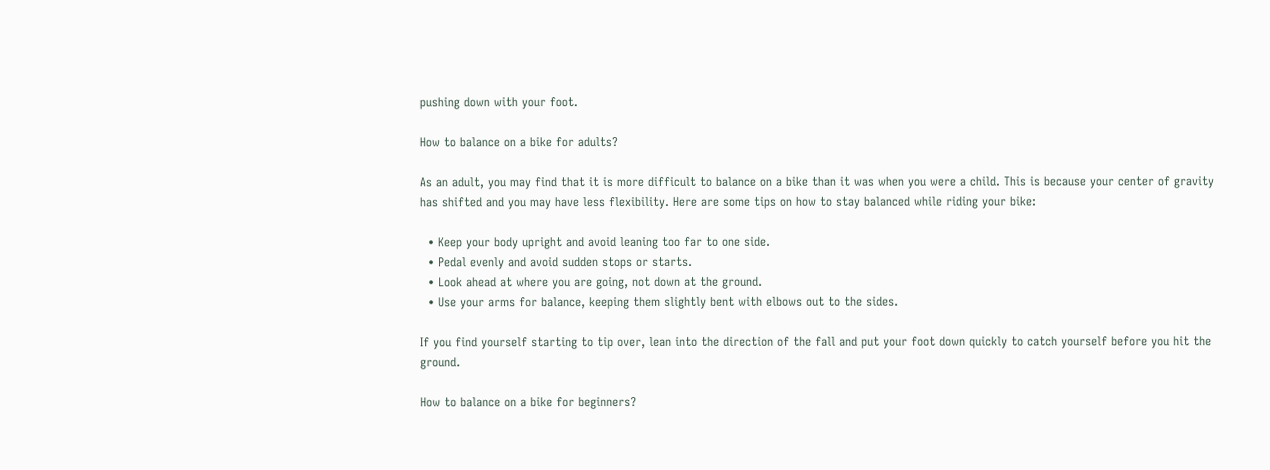pushing down with your foot.

How to balance on a bike for adults?

As an adult, you may find that it is more difficult to balance on a bike than it was when you were a child. This is because your center of gravity has shifted and you may have less flexibility. Here are some tips on how to stay balanced while riding your bike:

  • Keep your body upright and avoid leaning too far to one side.
  • Pedal evenly and avoid sudden stops or starts.
  • Look ahead at where you are going, not down at the ground.
  • Use your arms for balance, keeping them slightly bent with elbows out to the sides.

If you find yourself starting to tip over, lean into the direction of the fall and put your foot down quickly to catch yourself before you hit the ground.

How to balance on a bike for beginners?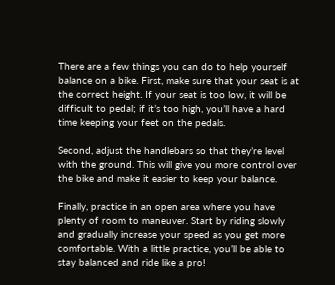There are a few things you can do to help yourself balance on a bike. First, make sure that your seat is at the correct height. If your seat is too low, it will be difficult to pedal; if it’s too high, you’ll have a hard time keeping your feet on the pedals.

Second, adjust the handlebars so that they’re level with the ground. This will give you more control over the bike and make it easier to keep your balance.

Finally, practice in an open area where you have plenty of room to maneuver. Start by riding slowly and gradually increase your speed as you get more comfortable. With a little practice, you’ll be able to stay balanced and ride like a pro!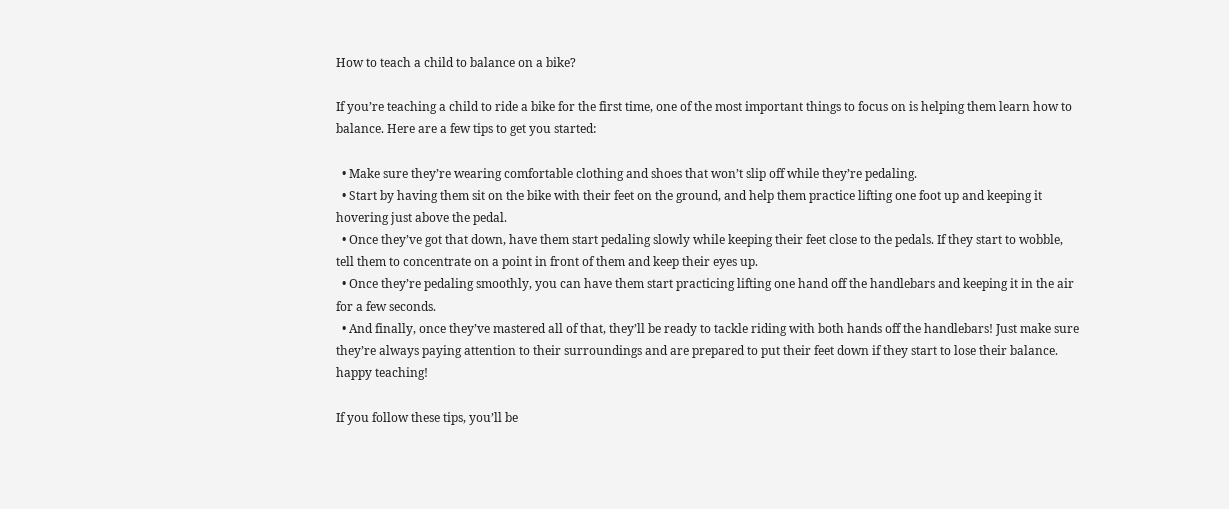How to teach a child to balance on a bike?

If you’re teaching a child to ride a bike for the first time, one of the most important things to focus on is helping them learn how to balance. Here are a few tips to get you started:

  • Make sure they’re wearing comfortable clothing and shoes that won’t slip off while they’re pedaling.
  • Start by having them sit on the bike with their feet on the ground, and help them practice lifting one foot up and keeping it hovering just above the pedal.
  • Once they’ve got that down, have them start pedaling slowly while keeping their feet close to the pedals. If they start to wobble, tell them to concentrate on a point in front of them and keep their eyes up.
  • Once they’re pedaling smoothly, you can have them start practicing lifting one hand off the handlebars and keeping it in the air for a few seconds.
  • And finally, once they’ve mastered all of that, they’ll be ready to tackle riding with both hands off the handlebars! Just make sure they’re always paying attention to their surroundings and are prepared to put their feet down if they start to lose their balance. happy teaching!

If you follow these tips, you’ll be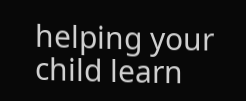helping your child learn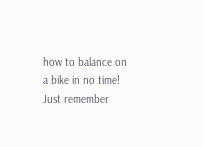how to balance on a bike in no time! Just remember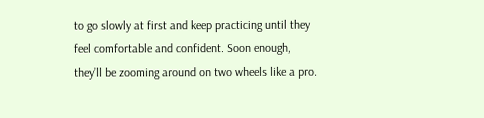to go slowly at first and keep practicing until they feel comfortable and confident. Soon enough, they’ll be zooming around on two wheels like a pro.